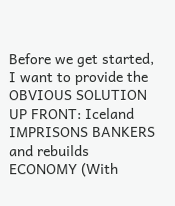Before we get started, I want to provide the OBVIOUS SOLUTION UP FRONT: Iceland IMPRISONS BANKERS and rebuilds ECONOMY (With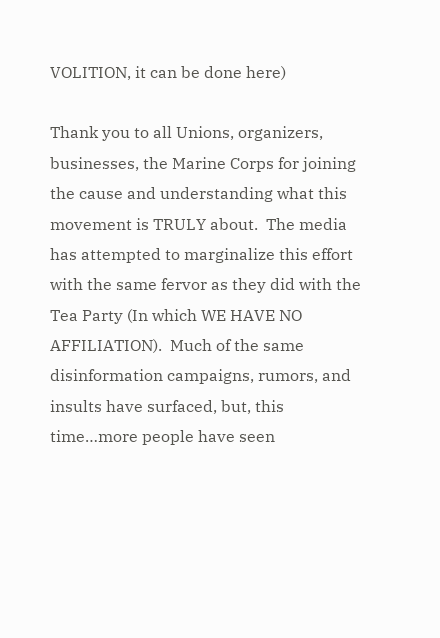VOLITION, it can be done here)

Thank you to all Unions, organizers, businesses, the Marine Corps for joining the cause and understanding what this movement is TRULY about.  The media has attempted to marginalize this effort with the same fervor as they did with the Tea Party (In which WE HAVE NO AFFILIATION).  Much of the same disinformation campaigns, rumors, and insults have surfaced, but, this time…more people have seen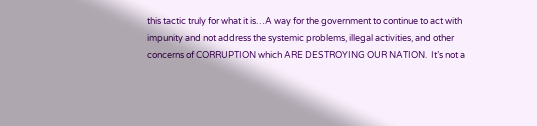this tactic truly for what it is…A way for the government to continue to act with impunity and not address the systemic problems, illegal activities, and other concerns of CORRUPTION which ARE DESTROYING OUR NATION.  It’s not a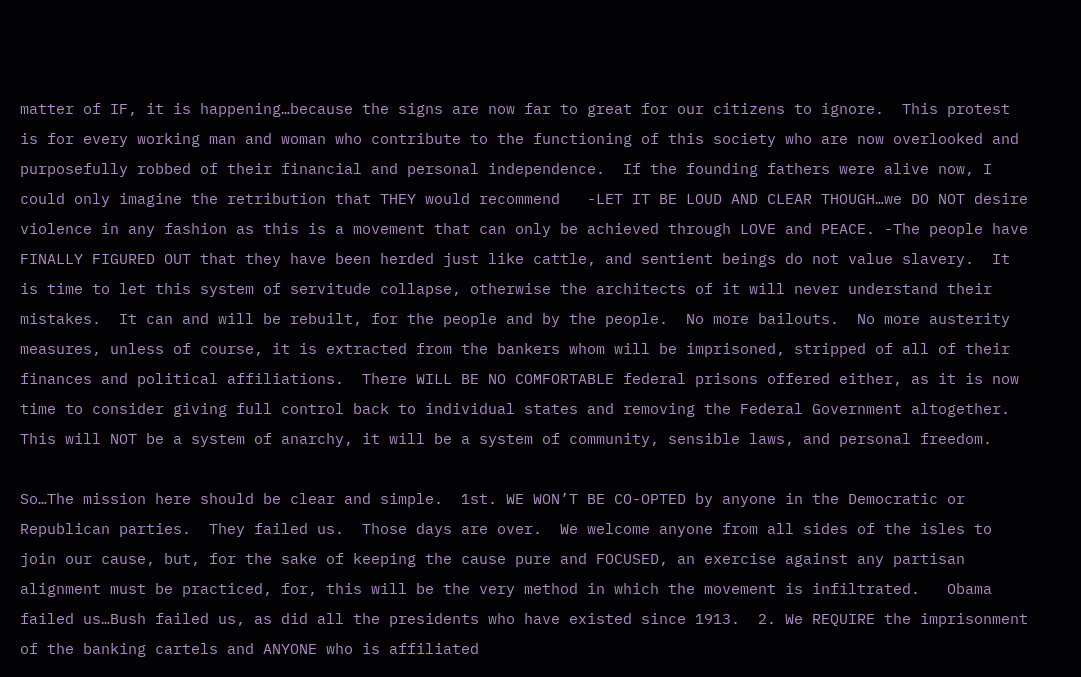matter of IF, it is happening…because the signs are now far to great for our citizens to ignore.  This protest is for every working man and woman who contribute to the functioning of this society who are now overlooked and purposefully robbed of their financial and personal independence.  If the founding fathers were alive now, I could only imagine the retribution that THEY would recommend   -LET IT BE LOUD AND CLEAR THOUGH…we DO NOT desire violence in any fashion as this is a movement that can only be achieved through LOVE and PEACE. -The people have FINALLY FIGURED OUT that they have been herded just like cattle, and sentient beings do not value slavery.  It is time to let this system of servitude collapse, otherwise the architects of it will never understand their mistakes.  It can and will be rebuilt, for the people and by the people.  No more bailouts.  No more austerity measures, unless of course, it is extracted from the bankers whom will be imprisoned, stripped of all of their finances and political affiliations.  There WILL BE NO COMFORTABLE federal prisons offered either, as it is now time to consider giving full control back to individual states and removing the Federal Government altogether.  This will NOT be a system of anarchy, it will be a system of community, sensible laws, and personal freedom.

So…The mission here should be clear and simple.  1st. WE WON’T BE CO-OPTED by anyone in the Democratic or Republican parties.  They failed us.  Those days are over.  We welcome anyone from all sides of the isles to join our cause, but, for the sake of keeping the cause pure and FOCUSED, an exercise against any partisan alignment must be practiced, for, this will be the very method in which the movement is infiltrated.   Obama failed us…Bush failed us, as did all the presidents who have existed since 1913.  2. We REQUIRE the imprisonment of the banking cartels and ANYONE who is affiliated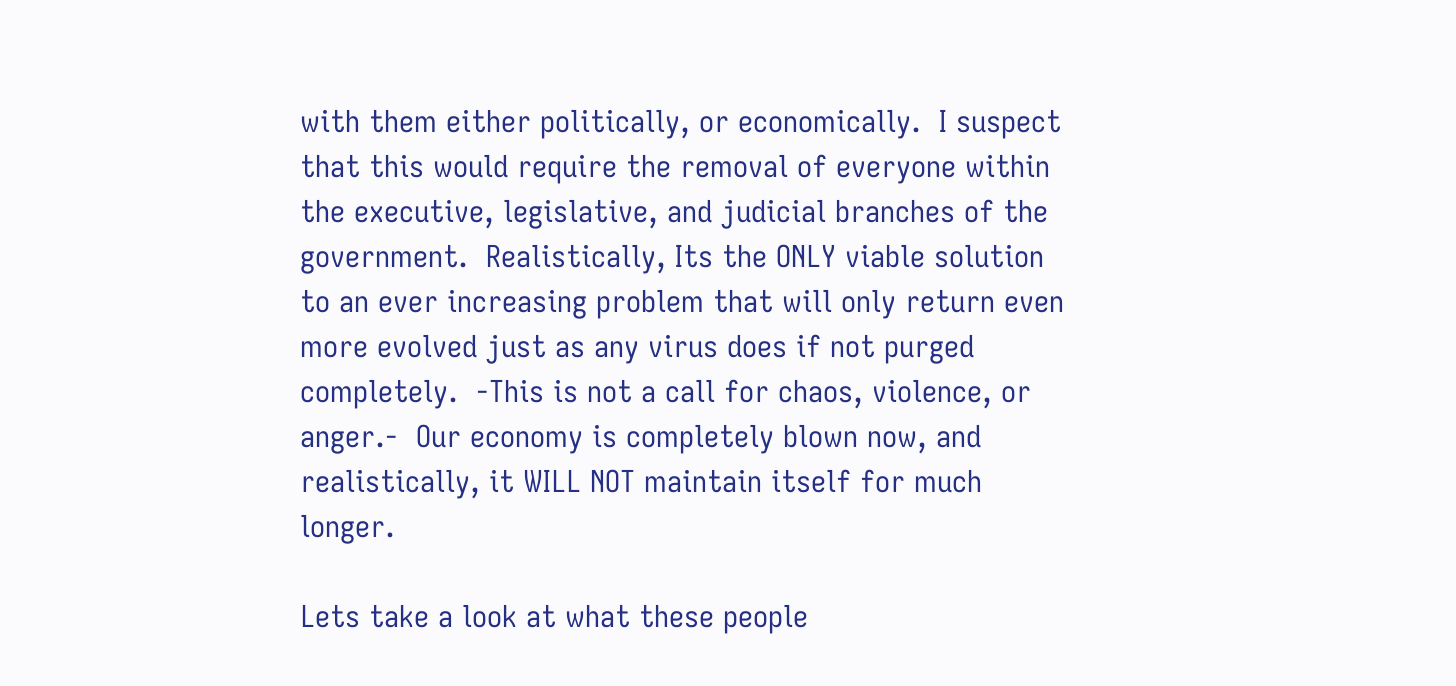with them either politically, or economically.  I suspect that this would require the removal of everyone within the executive, legislative, and judicial branches of the government.  Realistically, Its the ONLY viable solution to an ever increasing problem that will only return even more evolved just as any virus does if not purged completely.  -This is not a call for chaos, violence, or anger.-  Our economy is completely blown now, and realistically, it WILL NOT maintain itself for much longer.

Lets take a look at what these people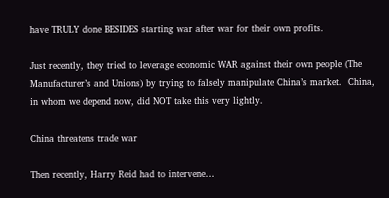have TRULY done BESIDES starting war after war for their own profits.

Just recently, they tried to leverage economic WAR against their own people (The Manufacturer’s and Unions) by trying to falsely manipulate China’s market.  China, in whom we depend now, did NOT take this very lightly.

China threatens trade war

Then recently, Harry Reid had to intervene…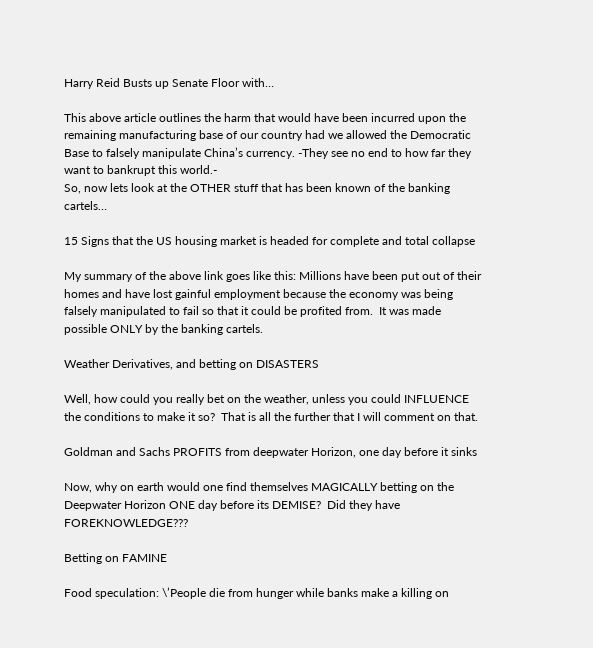Harry Reid Busts up Senate Floor with…

This above article outlines the harm that would have been incurred upon the remaining manufacturing base of our country had we allowed the Democratic Base to falsely manipulate China’s currency. -They see no end to how far they want to bankrupt this world.-
So, now lets look at the OTHER stuff that has been known of the banking cartels…

15 Signs that the US housing market is headed for complete and total collapse

My summary of the above link goes like this: Millions have been put out of their homes and have lost gainful employment because the economy was being falsely manipulated to fail so that it could be profited from.  It was made possible ONLY by the banking cartels.

Weather Derivatives, and betting on DISASTERS

Well, how could you really bet on the weather, unless you could INFLUENCE the conditions to make it so?  That is all the further that I will comment on that.

Goldman and Sachs PROFITS from deepwater Horizon, one day before it sinks

Now, why on earth would one find themselves MAGICALLY betting on the Deepwater Horizon ONE day before its DEMISE?  Did they have FOREKNOWLEDGE???

Betting on FAMINE

Food speculation: \’People die from hunger while banks make a killing on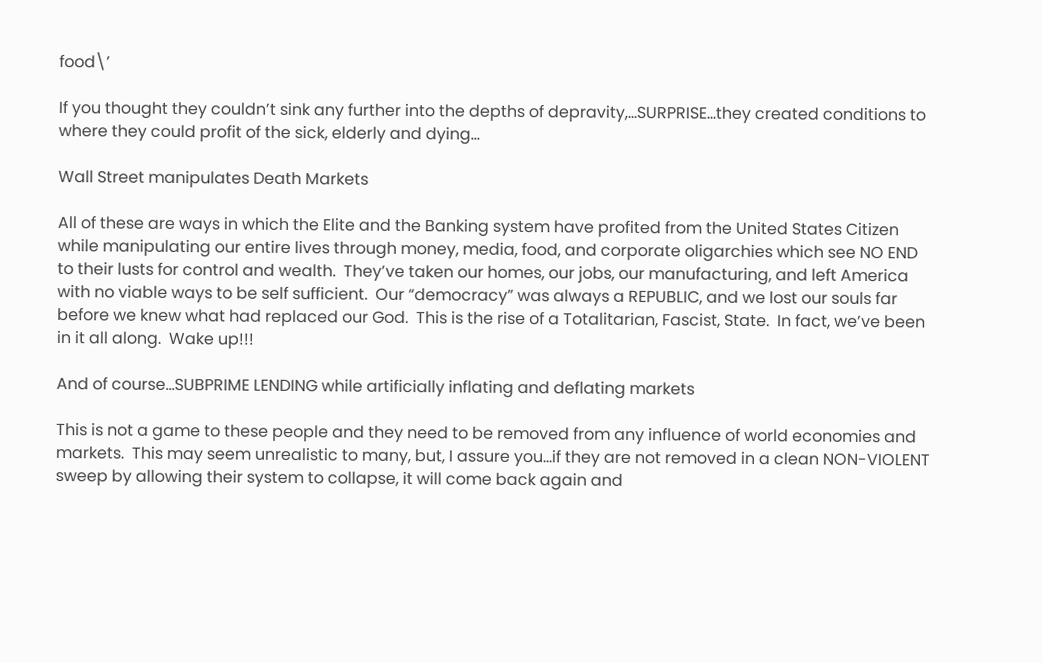food\’

If you thought they couldn’t sink any further into the depths of depravity,…SURPRISE…they created conditions to where they could profit of the sick, elderly and dying…

Wall Street manipulates Death Markets

All of these are ways in which the Elite and the Banking system have profited from the United States Citizen while manipulating our entire lives through money, media, food, and corporate oligarchies which see NO END to their lusts for control and wealth.  They’ve taken our homes, our jobs, our manufacturing, and left America with no viable ways to be self sufficient.  Our “democracy” was always a REPUBLIC, and we lost our souls far before we knew what had replaced our God.  This is the rise of a Totalitarian, Fascist, State.  In fact, we’ve been in it all along.  Wake up!!!

And of course…SUBPRIME LENDING while artificially inflating and deflating markets

This is not a game to these people and they need to be removed from any influence of world economies and markets.  This may seem unrealistic to many, but, I assure you…if they are not removed in a clean NON-VIOLENT sweep by allowing their system to collapse, it will come back again and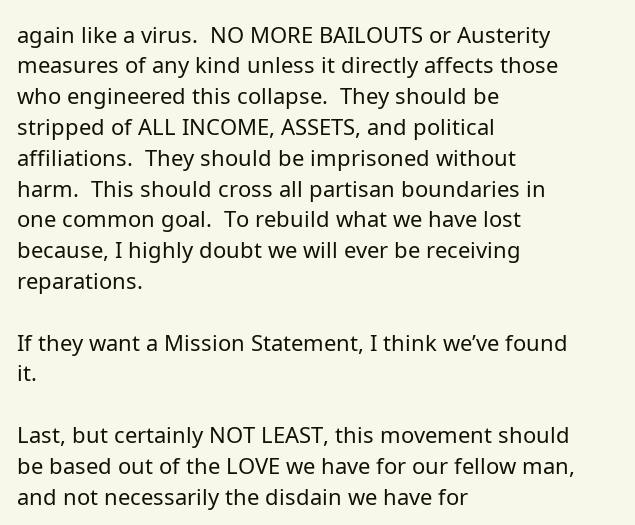again like a virus.  NO MORE BAILOUTS or Austerity measures of any kind unless it directly affects those who engineered this collapse.  They should be stripped of ALL INCOME, ASSETS, and political affiliations.  They should be imprisoned without harm.  This should cross all partisan boundaries in one common goal.  To rebuild what we have lost because, I highly doubt we will ever be receiving reparations.

If they want a Mission Statement, I think we’ve found it.

Last, but certainly NOT LEAST, this movement should be based out of the LOVE we have for our fellow man, and not necessarily the disdain we have for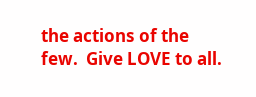the actions of the few.  Give LOVE to all.